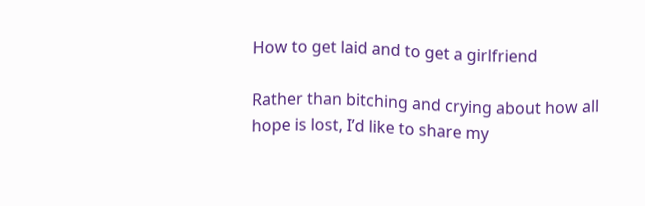How to get laid and to get a girlfriend

Rather than bitching and crying about how all hope is lost, I’d like to share my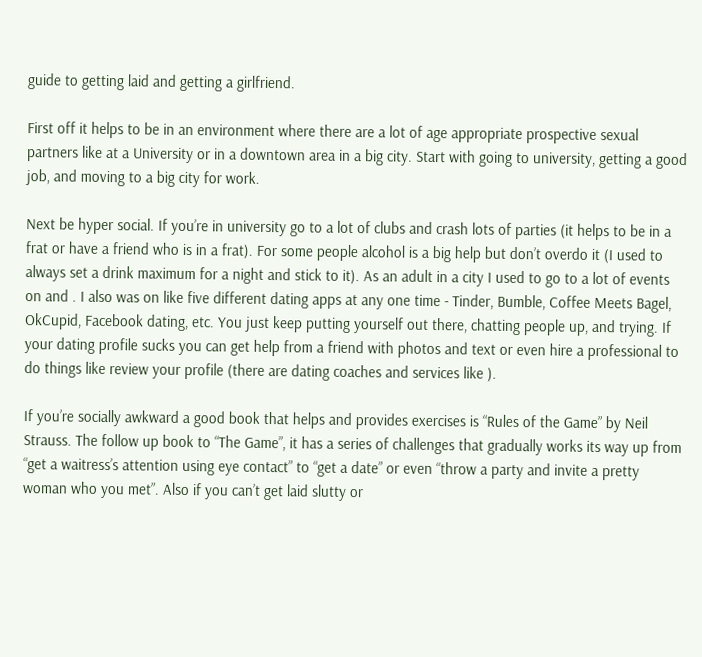guide to getting laid and getting a girlfriend.

First off it helps to be in an environment where there are a lot of age appropriate prospective sexual partners like at a University or in a downtown area in a big city. Start with going to university, getting a good job, and moving to a big city for work.

Next be hyper social. If you’re in university go to a lot of clubs and crash lots of parties (it helps to be in a frat or have a friend who is in a frat). For some people alcohol is a big help but don’t overdo it (I used to always set a drink maximum for a night and stick to it). As an adult in a city I used to go to a lot of events on and . I also was on like five different dating apps at any one time - Tinder, Bumble, Coffee Meets Bagel, OkCupid, Facebook dating, etc. You just keep putting yourself out there, chatting people up, and trying. If your dating profile sucks you can get help from a friend with photos and text or even hire a professional to do things like review your profile (there are dating coaches and services like ).

If you’re socially awkward a good book that helps and provides exercises is “Rules of the Game” by Neil Strauss. The follow up book to “The Game”, it has a series of challenges that gradually works its way up from “get a waitress’s attention using eye contact” to “get a date” or even “throw a party and invite a pretty woman who you met”. Also if you can’t get laid slutty or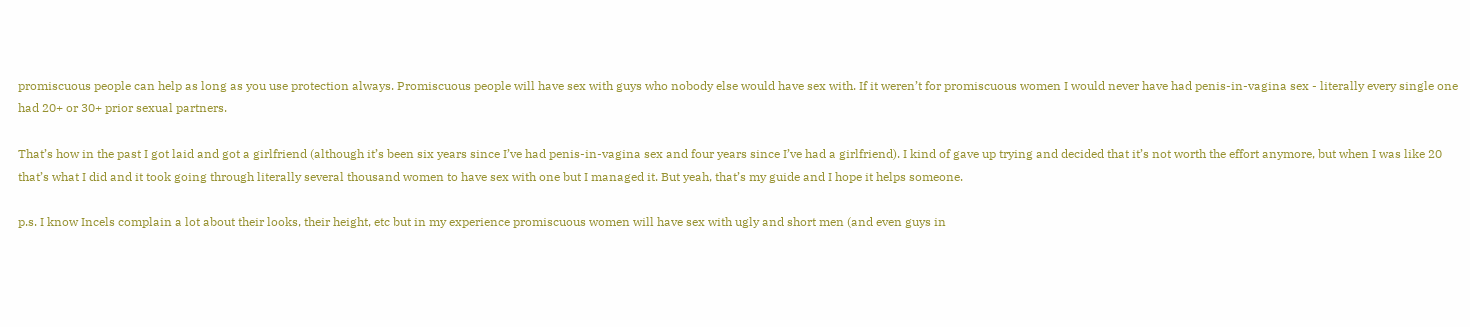promiscuous people can help as long as you use protection always. Promiscuous people will have sex with guys who nobody else would have sex with. If it weren’t for promiscuous women I would never have had penis-in-vagina sex - literally every single one had 20+ or 30+ prior sexual partners.

That’s how in the past I got laid and got a girlfriend (although it’s been six years since I’ve had penis-in-vagina sex and four years since I’ve had a girlfriend). I kind of gave up trying and decided that it’s not worth the effort anymore, but when I was like 20 that’s what I did and it took going through literally several thousand women to have sex with one but I managed it. But yeah, that’s my guide and I hope it helps someone.

p.s. I know Incels complain a lot about their looks, their height, etc but in my experience promiscuous women will have sex with ugly and short men (and even guys in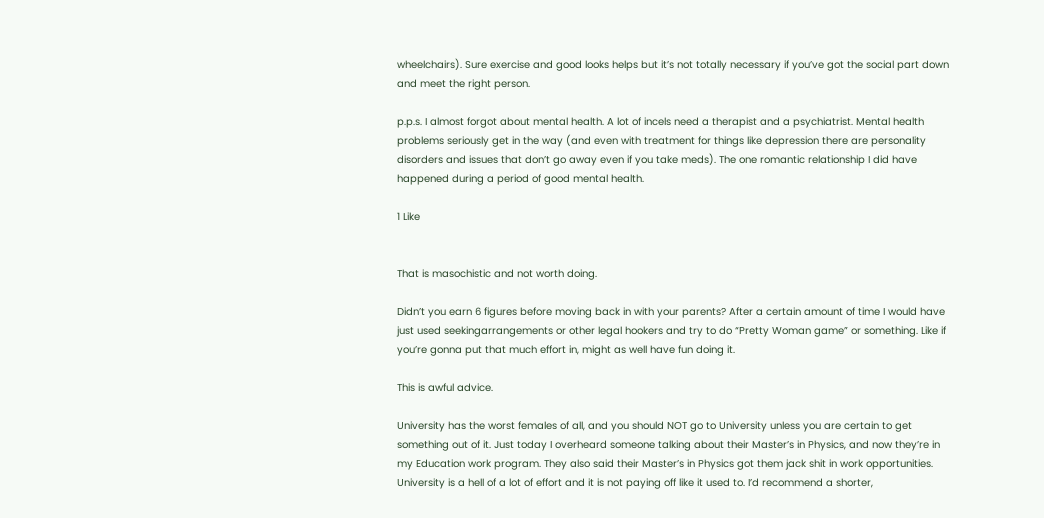wheelchairs). Sure exercise and good looks helps but it’s not totally necessary if you’ve got the social part down and meet the right person.

p.p.s. I almost forgot about mental health. A lot of incels need a therapist and a psychiatrist. Mental health problems seriously get in the way (and even with treatment for things like depression there are personality disorders and issues that don’t go away even if you take meds). The one romantic relationship I did have happened during a period of good mental health.

1 Like


That is masochistic and not worth doing.

Didn’t you earn 6 figures before moving back in with your parents? After a certain amount of time I would have just used seekingarrangements or other legal hookers and try to do “Pretty Woman game” or something. Like if you’re gonna put that much effort in, might as well have fun doing it.

This is awful advice.

University has the worst females of all, and you should NOT go to University unless you are certain to get something out of it. Just today I overheard someone talking about their Master’s in Physics, and now they’re in my Education work program. They also said their Master’s in Physics got them jack shit in work opportunities. University is a hell of a lot of effort and it is not paying off like it used to. I’d recommend a shorter,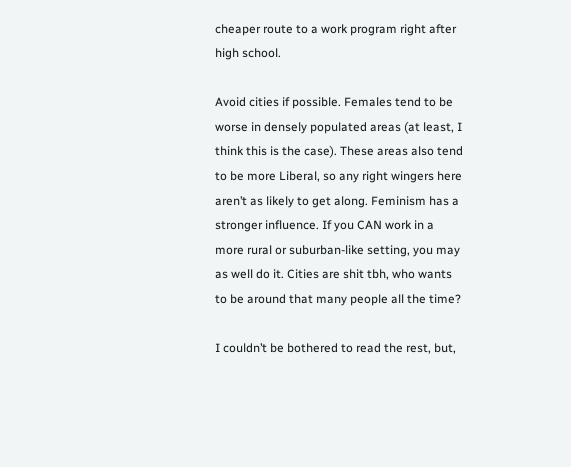cheaper route to a work program right after high school.

Avoid cities if possible. Females tend to be worse in densely populated areas (at least, I think this is the case). These areas also tend to be more Liberal, so any right wingers here aren’t as likely to get along. Feminism has a stronger influence. If you CAN work in a more rural or suburban-like setting, you may as well do it. Cities are shit tbh, who wants to be around that many people all the time?

I couldn’t be bothered to read the rest, but,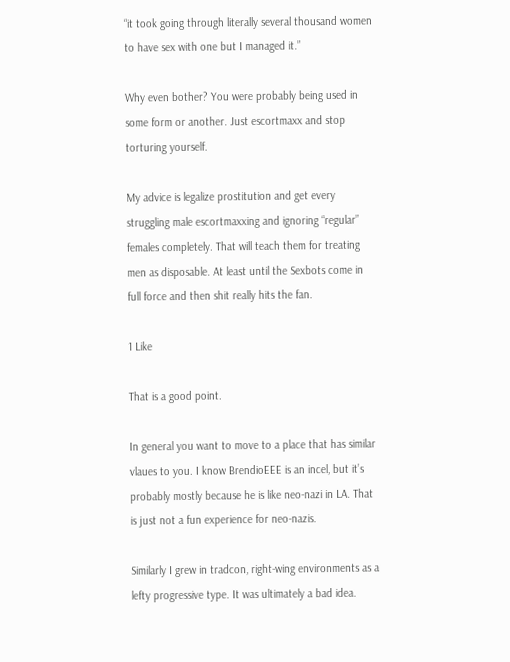“it took going through literally several thousand women to have sex with one but I managed it.”

Why even bother? You were probably being used in some form or another. Just escortmaxx and stop torturing yourself.

My advice is legalize prostitution and get every struggling male escortmaxxing and ignoring “regular” females completely. That will teach them for treating men as disposable. At least until the Sexbots come in full force and then shit really hits the fan.

1 Like

That is a good point.

In general you want to move to a place that has similar vlaues to you. I know BrendioEEE is an incel, but it’s probably mostly because he is like neo-nazi in LA. That is just not a fun experience for neo-nazis.

Similarly I grew in tradcon, right-wing environments as a lefty progressive type. It was ultimately a bad idea.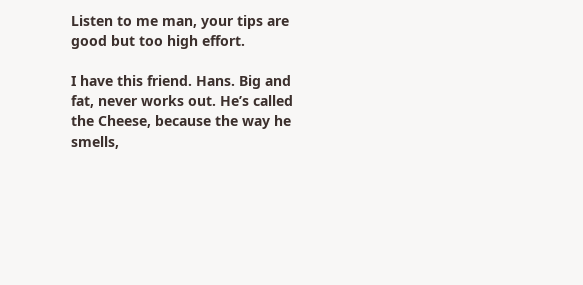Listen to me man, your tips are good but too high effort.

I have this friend. Hans. Big and fat, never works out. He’s called the Cheese, because the way he smells,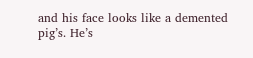and his face looks like a demented pig’s. He’s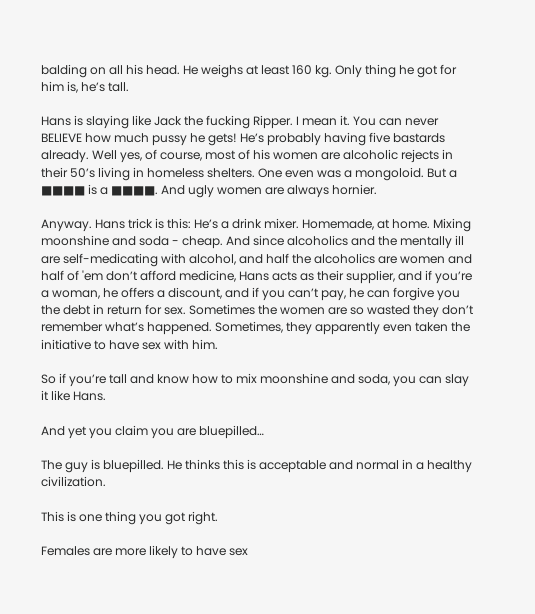balding on all his head. He weighs at least 160 kg. Only thing he got for him is, he’s tall.

Hans is slaying like Jack the fucking Ripper. I mean it. You can never BELIEVE how much pussy he gets! He’s probably having five bastards already. Well yes, of course, most of his women are alcoholic rejects in their 50’s living in homeless shelters. One even was a mongoloid. But a ■■■■ is a ■■■■. And ugly women are always hornier.

Anyway. Hans trick is this: He’s a drink mixer. Homemade, at home. Mixing moonshine and soda - cheap. And since alcoholics and the mentally ill are self-medicating with alcohol, and half the alcoholics are women and half of 'em don’t afford medicine, Hans acts as their supplier, and if you’re a woman, he offers a discount, and if you can’t pay, he can forgive you the debt in return for sex. Sometimes the women are so wasted they don’t remember what’s happened. Sometimes, they apparently even taken the initiative to have sex with him.

So if you’re tall and know how to mix moonshine and soda, you can slay it like Hans.

And yet you claim you are bluepilled…

The guy is bluepilled. He thinks this is acceptable and normal in a healthy civilization.

This is one thing you got right.

Females are more likely to have sex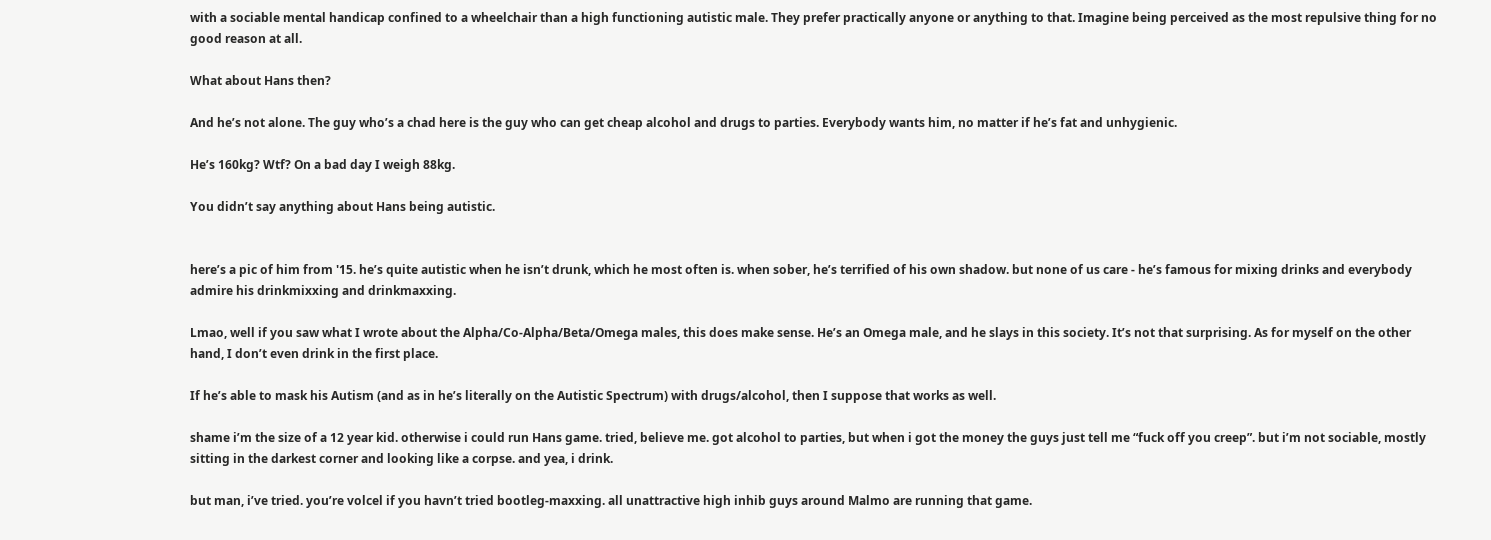with a sociable mental handicap confined to a wheelchair than a high functioning autistic male. They prefer practically anyone or anything to that. Imagine being perceived as the most repulsive thing for no good reason at all.

What about Hans then?

And he’s not alone. The guy who’s a chad here is the guy who can get cheap alcohol and drugs to parties. Everybody wants him, no matter if he’s fat and unhygienic.

He’s 160kg? Wtf? On a bad day I weigh 88kg.

You didn’t say anything about Hans being autistic.


here’s a pic of him from '15. he’s quite autistic when he isn’t drunk, which he most often is. when sober, he’s terrified of his own shadow. but none of us care - he’s famous for mixing drinks and everybody admire his drinkmixxing and drinkmaxxing.

Lmao, well if you saw what I wrote about the Alpha/Co-Alpha/Beta/Omega males, this does make sense. He’s an Omega male, and he slays in this society. It’s not that surprising. As for myself on the other hand, I don’t even drink in the first place.

If he’s able to mask his Autism (and as in he’s literally on the Autistic Spectrum) with drugs/alcohol, then I suppose that works as well.

shame i’m the size of a 12 year kid. otherwise i could run Hans game. tried, believe me. got alcohol to parties, but when i got the money the guys just tell me “fuck off you creep”. but i’m not sociable, mostly sitting in the darkest corner and looking like a corpse. and yea, i drink.

but man, i’ve tried. you’re volcel if you havn’t tried bootleg-maxxing. all unattractive high inhib guys around Malmo are running that game.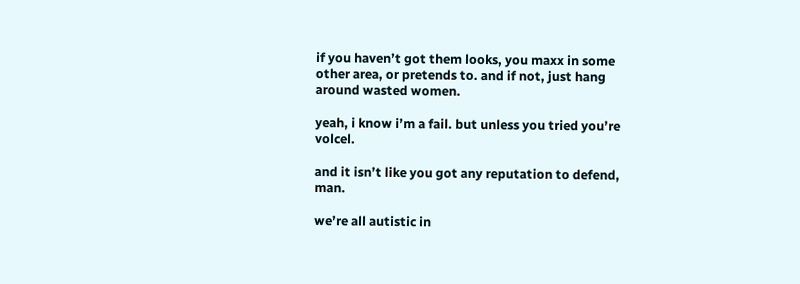if you haven’t got them looks, you maxx in some other area, or pretends to. and if not, just hang around wasted women.

yeah, i know i’m a fail. but unless you tried you’re volcel.

and it isn’t like you got any reputation to defend, man.

we’re all autistic in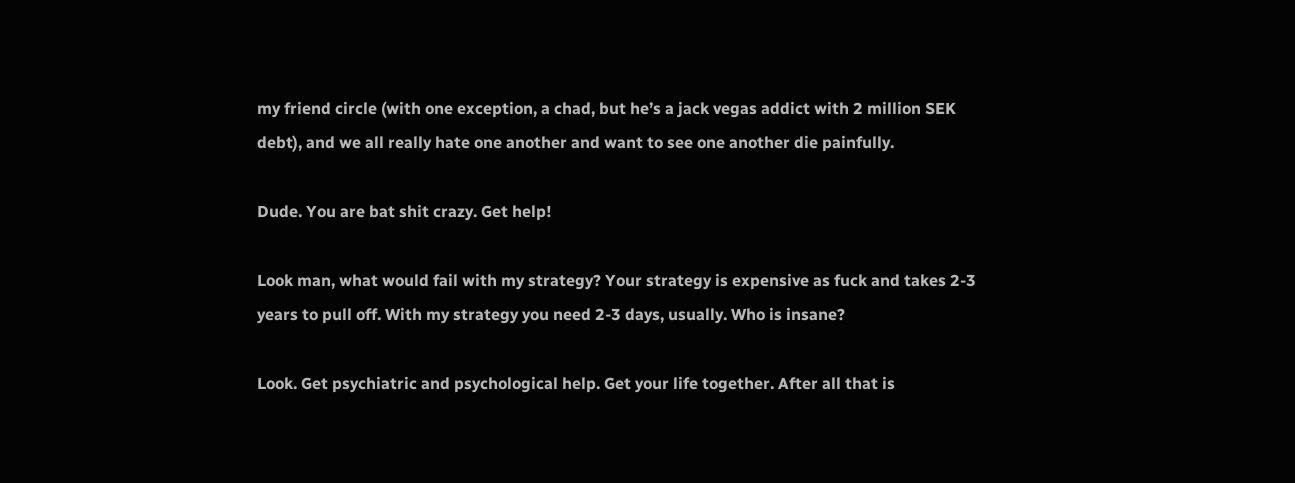my friend circle (with one exception, a chad, but he’s a jack vegas addict with 2 million SEK debt), and we all really hate one another and want to see one another die painfully.

Dude. You are bat shit crazy. Get help!

Look man, what would fail with my strategy? Your strategy is expensive as fuck and takes 2-3 years to pull off. With my strategy you need 2-3 days, usually. Who is insane?

Look. Get psychiatric and psychological help. Get your life together. After all that is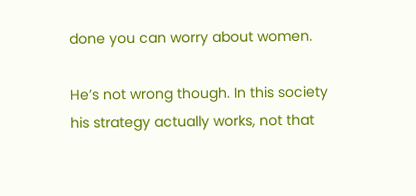done you can worry about women.

He’s not wrong though. In this society his strategy actually works, not that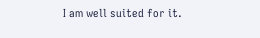I am well suited for it.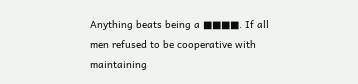Anything beats being a ■■■■. If all men refused to be cooperative with maintaining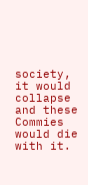society, it would collapse and these Commies would die with it.